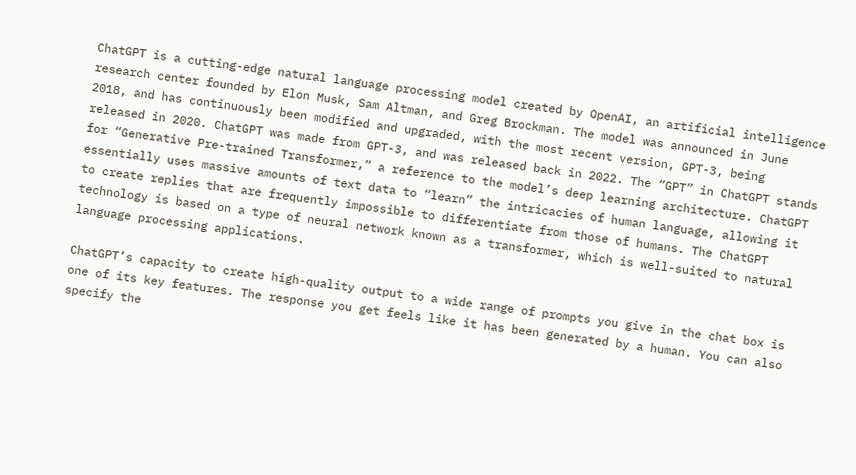ChatGPT is a cutting-edge natural language processing model created by OpenAI, an artificial intelligence research center founded by Elon Musk, Sam Altman, and Greg Brockman. The model was announced in June 2018, and has continuously been modified and upgraded, with the most recent version, GPT-3, being released in 2020. ChatGPT was made from GPT-3, and was released back in 2022. The “GPT” in ChatGPT stands for “Generative Pre-trained Transformer,” a reference to the model’s deep learning architecture. ChatGPT essentially uses massive amounts of text data to “learn” the intricacies of human language, allowing it to create replies that are frequently impossible to differentiate from those of humans. The ChatGPT technology is based on a type of neural network known as a transformer, which is well-suited to natural language processing applications.

ChatGPT’s capacity to create high-quality output to a wide range of prompts you give in the chat box is one of its key features. The response you get feels like it has been generated by a human. You can also specify the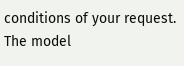conditions of your request. The model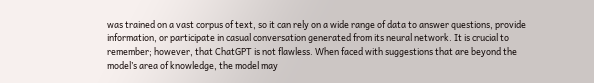was trained on a vast corpus of text, so it can rely on a wide range of data to answer questions, provide information, or participate in casual conversation generated from its neural network. It is crucial to remember; however, that ChatGPT is not flawless. When faced with suggestions that are beyond the model’s area of knowledge, the model may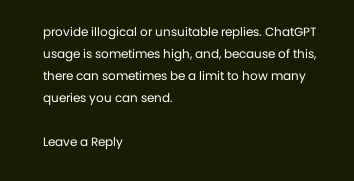provide illogical or unsuitable replies. ChatGPT usage is sometimes high, and, because of this, there can sometimes be a limit to how many queries you can send.

Leave a Reply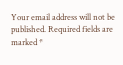Your email address will not be published. Required fields are marked *